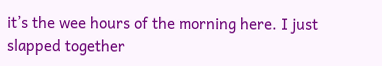it’s the wee hours of the morning here. I just slapped together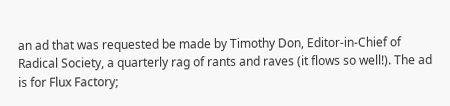an ad that was requested be made by Timothy Don, Editor-in-Chief of Radical Society, a quarterly rag of rants and raves (it flows so well!). The ad is for Flux Factory;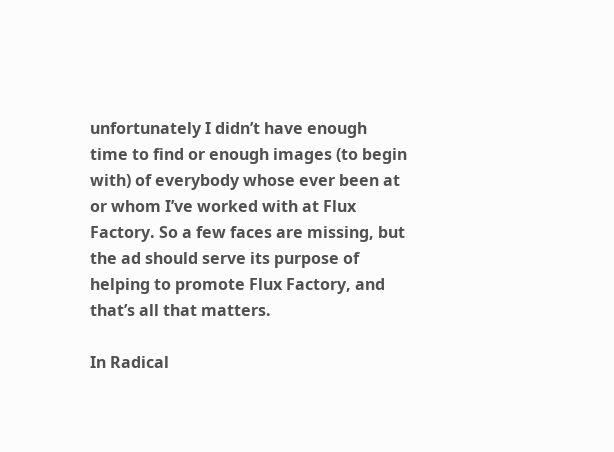unfortunately I didn’t have enough time to find or enough images (to begin with) of everybody whose ever been at or whom I’ve worked with at Flux Factory. So a few faces are missing, but the ad should serve its purpose of helping to promote Flux Factory, and that’s all that matters.

In Radical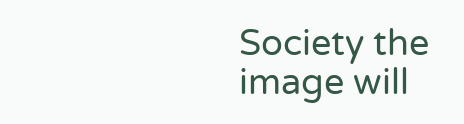Society the image will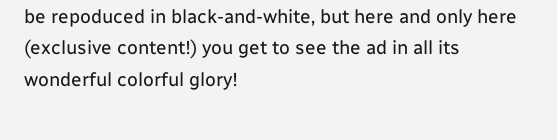be repoduced in black-and-white, but here and only here (exclusive content!) you get to see the ad in all its wonderful colorful glory!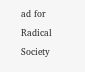ad for Radical Society